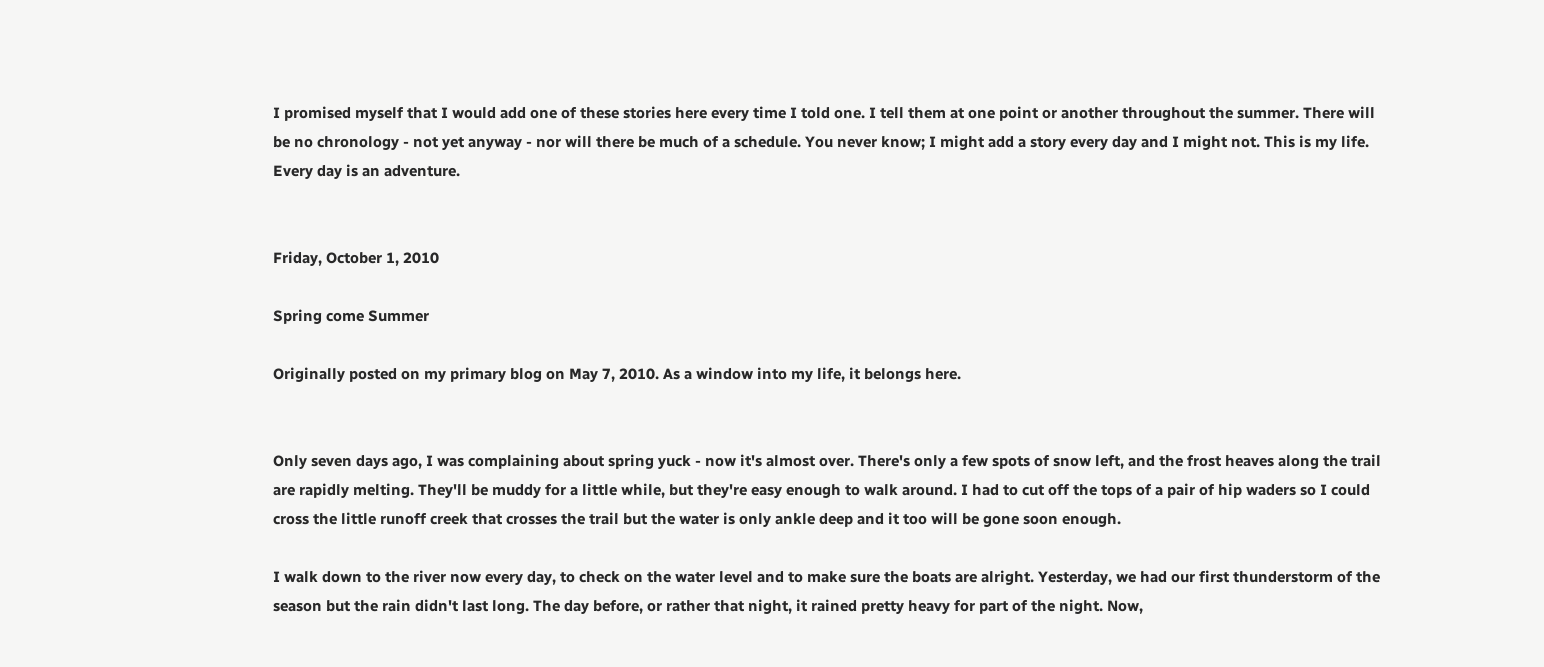I promised myself that I would add one of these stories here every time I told one. I tell them at one point or another throughout the summer. There will be no chronology - not yet anyway - nor will there be much of a schedule. You never know; I might add a story every day and I might not. This is my life. Every day is an adventure.


Friday, October 1, 2010

Spring come Summer

Originally posted on my primary blog on May 7, 2010. As a window into my life, it belongs here.


Only seven days ago, I was complaining about spring yuck - now it's almost over. There's only a few spots of snow left, and the frost heaves along the trail are rapidly melting. They'll be muddy for a little while, but they're easy enough to walk around. I had to cut off the tops of a pair of hip waders so I could cross the little runoff creek that crosses the trail but the water is only ankle deep and it too will be gone soon enough.

I walk down to the river now every day, to check on the water level and to make sure the boats are alright. Yesterday, we had our first thunderstorm of the season but the rain didn't last long. The day before, or rather that night, it rained pretty heavy for part of the night. Now,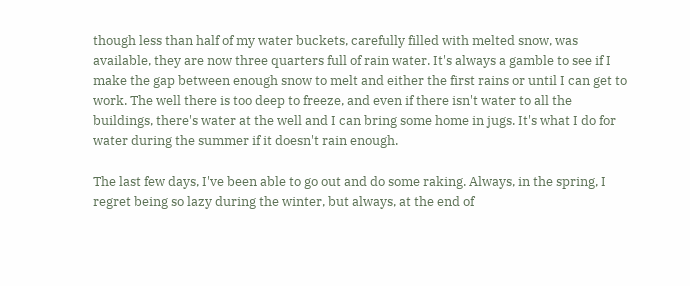though less than half of my water buckets, carefully filled with melted snow, was available, they are now three quarters full of rain water. It's always a gamble to see if I make the gap between enough snow to melt and either the first rains or until I can get to work. The well there is too deep to freeze, and even if there isn't water to all the buildings, there's water at the well and I can bring some home in jugs. It's what I do for water during the summer if it doesn't rain enough.

The last few days, I've been able to go out and do some raking. Always, in the spring, I regret being so lazy during the winter, but always, at the end of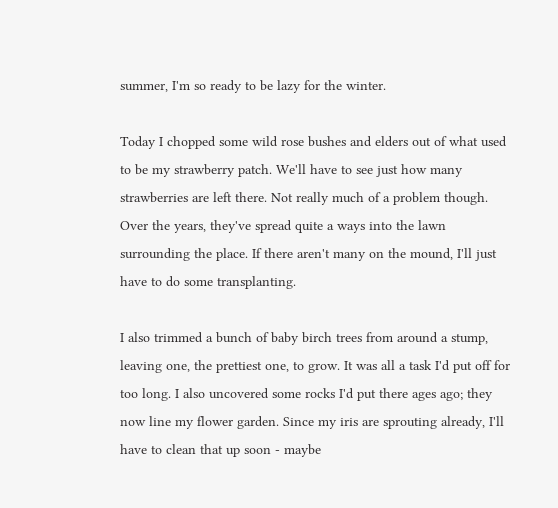summer, I'm so ready to be lazy for the winter.

Today I chopped some wild rose bushes and elders out of what used to be my strawberry patch. We'll have to see just how many strawberries are left there. Not really much of a problem though. Over the years, they've spread quite a ways into the lawn surrounding the place. If there aren't many on the mound, I'll just have to do some transplanting.

I also trimmed a bunch of baby birch trees from around a stump, leaving one, the prettiest one, to grow. It was all a task I'd put off for too long. I also uncovered some rocks I'd put there ages ago; they now line my flower garden. Since my iris are sprouting already, I'll have to clean that up soon - maybe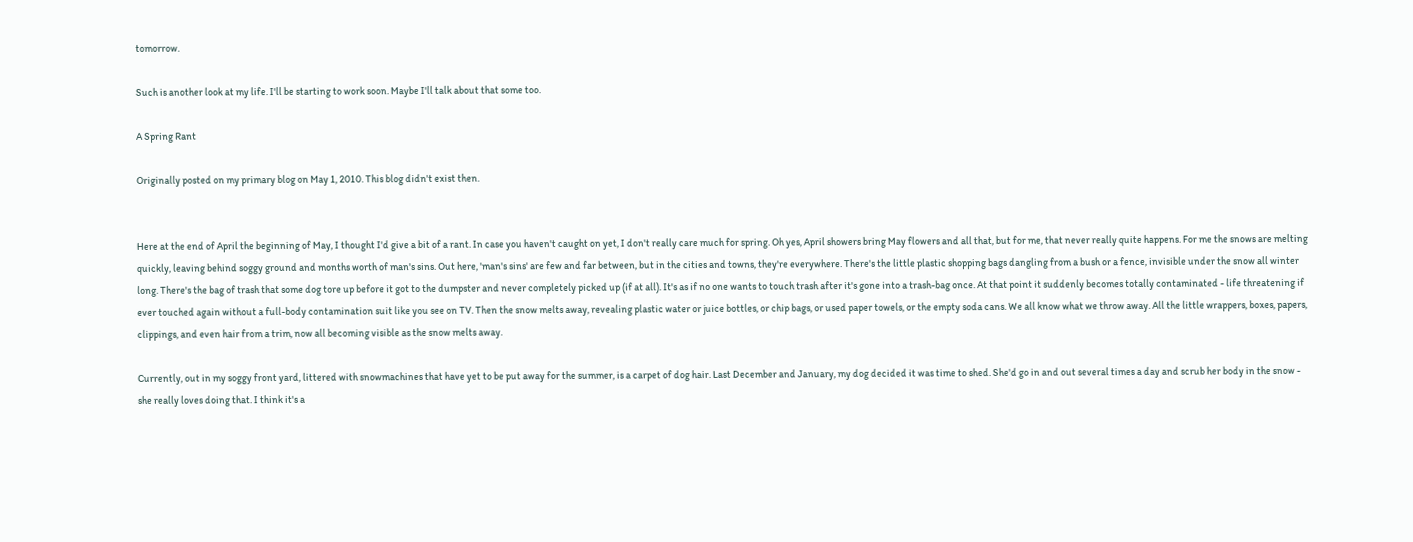tomorrow.

Such is another look at my life. I'll be starting to work soon. Maybe I'll talk about that some too.

A Spring Rant

Originally posted on my primary blog on May 1, 2010. This blog didn't exist then.


Here at the end of April the beginning of May, I thought I'd give a bit of a rant. In case you haven't caught on yet, I don't really care much for spring. Oh yes, April showers bring May flowers and all that, but for me, that never really quite happens. For me the snows are melting quickly, leaving behind soggy ground and months worth of man's sins. Out here, 'man's sins' are few and far between, but in the cities and towns, they're everywhere. There's the little plastic shopping bags dangling from a bush or a fence, invisible under the snow all winter long. There's the bag of trash that some dog tore up before it got to the dumpster and never completely picked up (if at all). It's as if no one wants to touch trash after it's gone into a trash-bag once. At that point it suddenly becomes totally contaminated - life threatening if ever touched again without a full-body contamination suit like you see on TV. Then the snow melts away, revealing plastic water or juice bottles, or chip bags, or used paper towels, or the empty soda cans. We all know what we throw away. All the little wrappers, boxes, papers, clippings, and even hair from a trim, now all becoming visible as the snow melts away.

Currently, out in my soggy front yard, littered with snowmachines that have yet to be put away for the summer, is a carpet of dog hair. Last December and January, my dog decided it was time to shed. She'd go in and out several times a day and scrub her body in the snow - she really loves doing that. I think it's a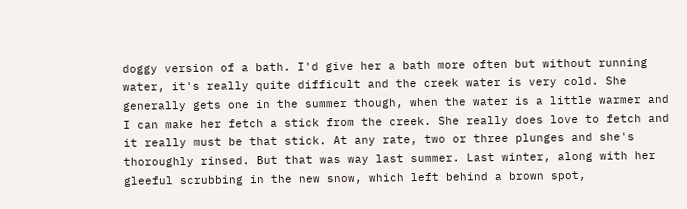doggy version of a bath. I'd give her a bath more often but without running water, it's really quite difficult and the creek water is very cold. She generally gets one in the summer though, when the water is a little warmer and I can make her fetch a stick from the creek. She really does love to fetch and it really must be that stick. At any rate, two or three plunges and she's thoroughly rinsed. But that was way last summer. Last winter, along with her gleeful scrubbing in the new snow, which left behind a brown spot,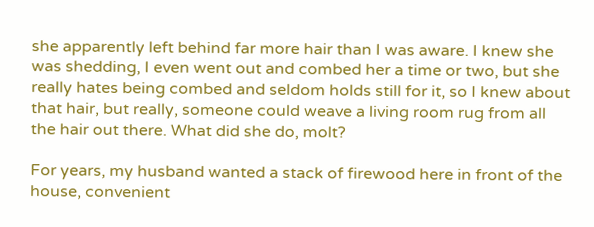she apparently left behind far more hair than I was aware. I knew she was shedding, I even went out and combed her a time or two, but she really hates being combed and seldom holds still for it, so I knew about that hair, but really, someone could weave a living room rug from all the hair out there. What did she do, molt?

For years, my husband wanted a stack of firewood here in front of the house, convenient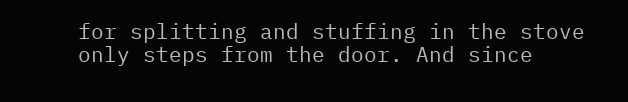for splitting and stuffing in the stove only steps from the door. And since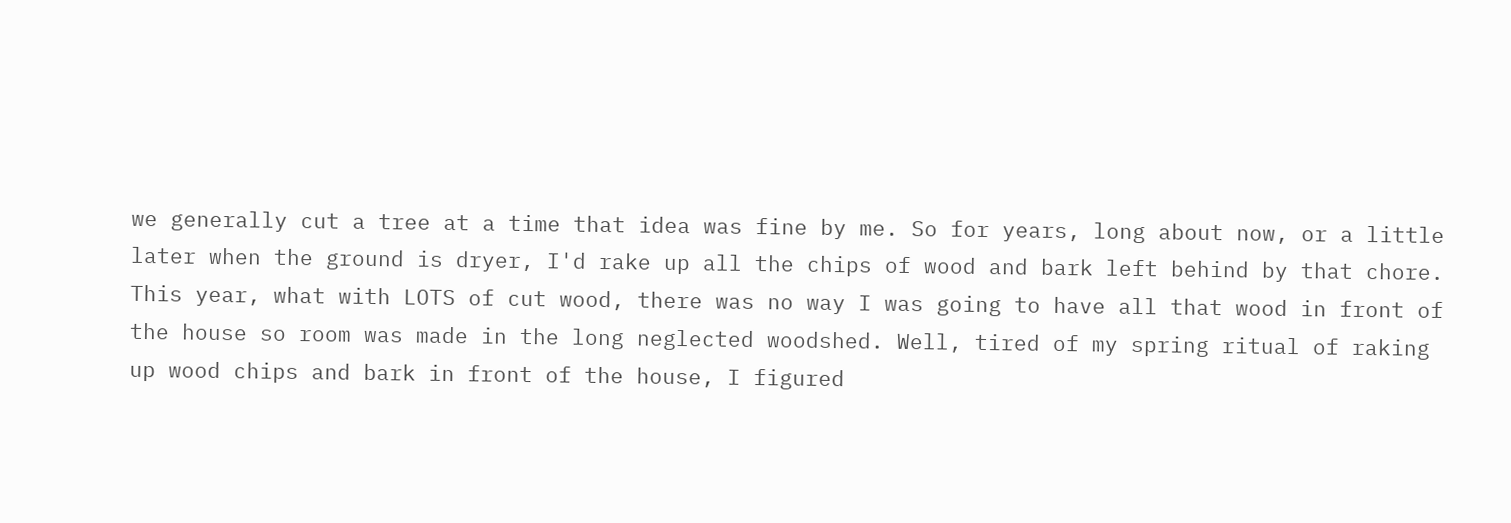we generally cut a tree at a time that idea was fine by me. So for years, long about now, or a little later when the ground is dryer, I'd rake up all the chips of wood and bark left behind by that chore. This year, what with LOTS of cut wood, there was no way I was going to have all that wood in front of the house so room was made in the long neglected woodshed. Well, tired of my spring ritual of raking up wood chips and bark in front of the house, I figured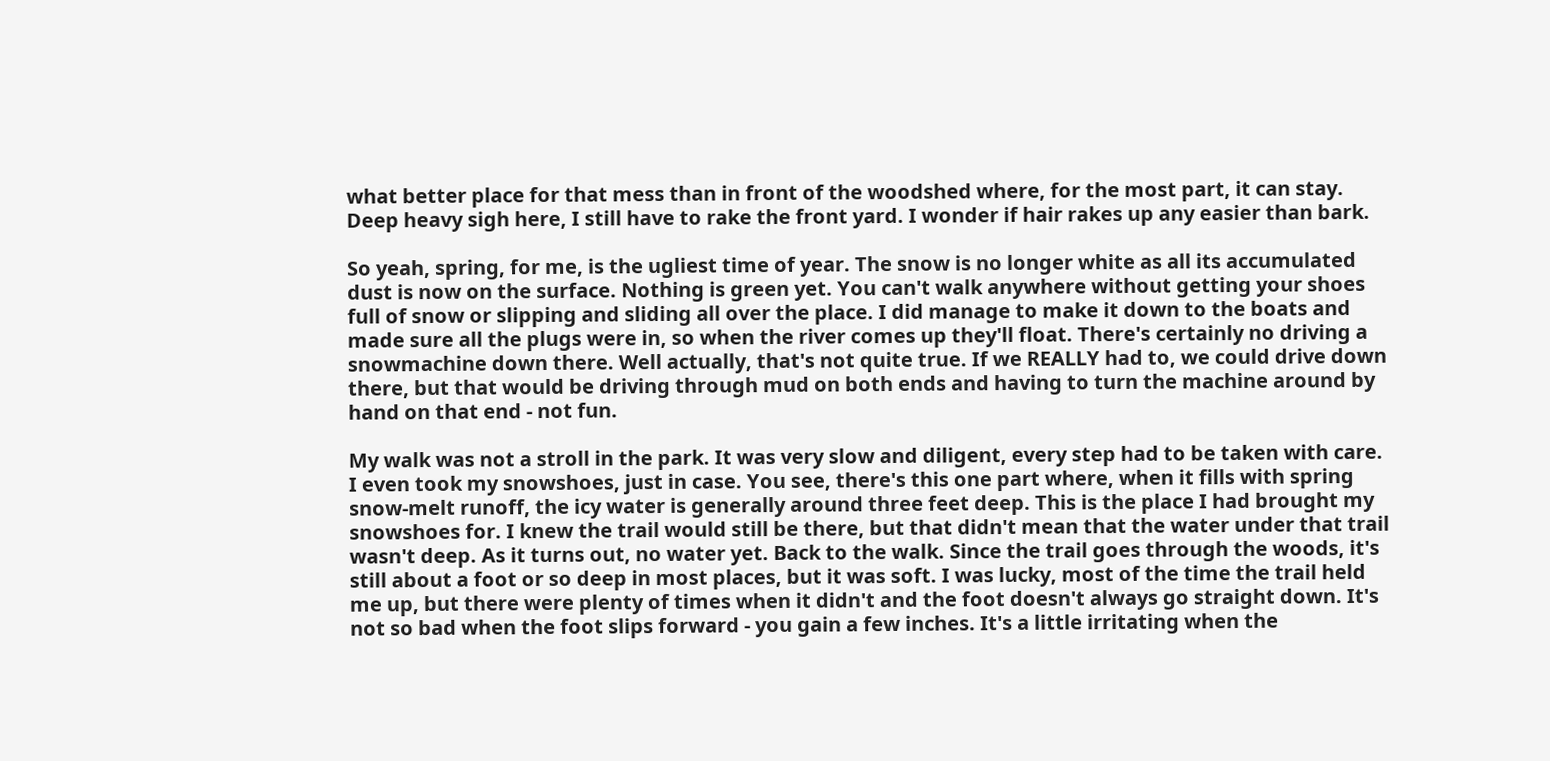what better place for that mess than in front of the woodshed where, for the most part, it can stay. Deep heavy sigh here, I still have to rake the front yard. I wonder if hair rakes up any easier than bark.

So yeah, spring, for me, is the ugliest time of year. The snow is no longer white as all its accumulated dust is now on the surface. Nothing is green yet. You can't walk anywhere without getting your shoes full of snow or slipping and sliding all over the place. I did manage to make it down to the boats and made sure all the plugs were in, so when the river comes up they'll float. There's certainly no driving a snowmachine down there. Well actually, that's not quite true. If we REALLY had to, we could drive down there, but that would be driving through mud on both ends and having to turn the machine around by hand on that end - not fun.

My walk was not a stroll in the park. It was very slow and diligent, every step had to be taken with care. I even took my snowshoes, just in case. You see, there's this one part where, when it fills with spring snow-melt runoff, the icy water is generally around three feet deep. This is the place I had brought my snowshoes for. I knew the trail would still be there, but that didn't mean that the water under that trail wasn't deep. As it turns out, no water yet. Back to the walk. Since the trail goes through the woods, it's still about a foot or so deep in most places, but it was soft. I was lucky, most of the time the trail held me up, but there were plenty of times when it didn't and the foot doesn't always go straight down. It's not so bad when the foot slips forward - you gain a few inches. It's a little irritating when the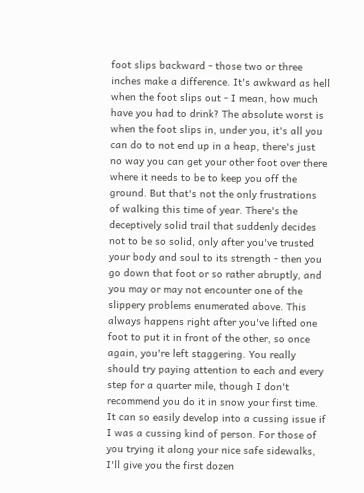foot slips backward - those two or three inches make a difference. It's awkward as hell when the foot slips out - I mean, how much have you had to drink? The absolute worst is when the foot slips in, under you, it's all you can do to not end up in a heap, there's just no way you can get your other foot over there where it needs to be to keep you off the ground. But that's not the only frustrations of walking this time of year. There's the deceptively solid trail that suddenly decides not to be so solid, only after you've trusted your body and soul to its strength - then you go down that foot or so rather abruptly, and you may or may not encounter one of the slippery problems enumerated above. This always happens right after you've lifted one foot to put it in front of the other, so once again, you're left staggering. You really should try paying attention to each and every step for a quarter mile, though I don't recommend you do it in snow your first time. It can so easily develop into a cussing issue if I was a cussing kind of person. For those of you trying it along your nice safe sidewalks, I'll give you the first dozen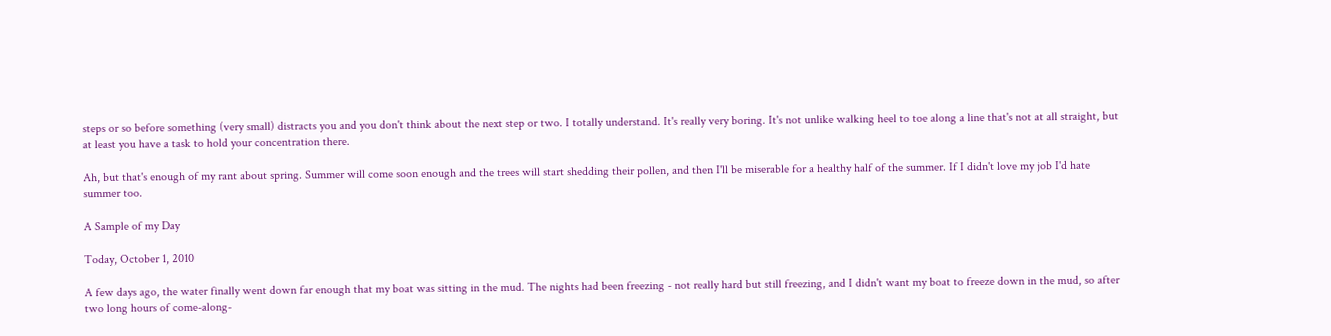steps or so before something (very small) distracts you and you don't think about the next step or two. I totally understand. It's really very boring. It's not unlike walking heel to toe along a line that's not at all straight, but at least you have a task to hold your concentration there.

Ah, but that's enough of my rant about spring. Summer will come soon enough and the trees will start shedding their pollen, and then I'll be miserable for a healthy half of the summer. If I didn't love my job I'd hate summer too.

A Sample of my Day

Today, October 1, 2010

A few days ago, the water finally went down far enough that my boat was sitting in the mud. The nights had been freezing - not really hard but still freezing, and I didn't want my boat to freeze down in the mud, so after two long hours of come-along-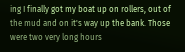ing I finally got my boat up on rollers, out of the mud and on it's way up the bank. Those were two very long hours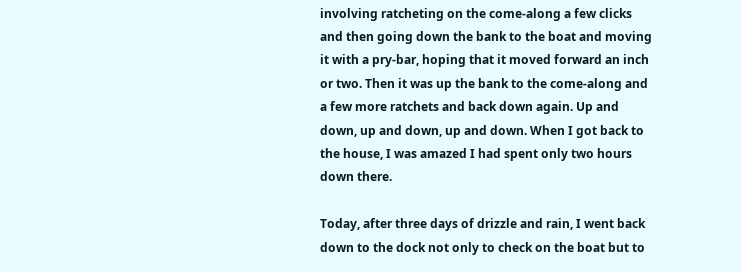involving ratcheting on the come-along a few clicks and then going down the bank to the boat and moving it with a pry-bar, hoping that it moved forward an inch or two. Then it was up the bank to the come-along and a few more ratchets and back down again. Up and down, up and down, up and down. When I got back to the house, I was amazed I had spent only two hours down there.

Today, after three days of drizzle and rain, I went back down to the dock not only to check on the boat but to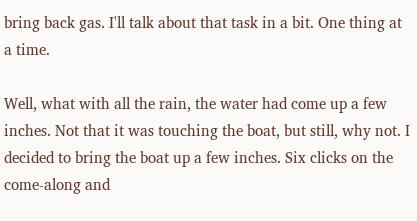bring back gas. I'll talk about that task in a bit. One thing at a time.

Well, what with all the rain, the water had come up a few inches. Not that it was touching the boat, but still, why not. I decided to bring the boat up a few inches. Six clicks on the come-along and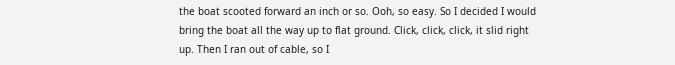the boat scooted forward an inch or so. Ooh, so easy. So I decided I would bring the boat all the way up to flat ground. Click, click, click, it slid right up. Then I ran out of cable, so I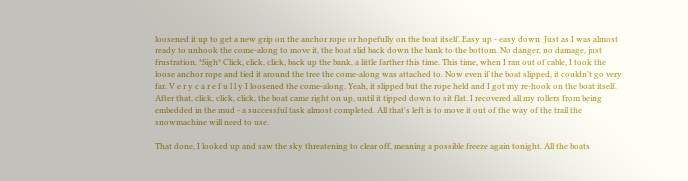loosened it up to get a new grip on the anchor rope or hopefully on the boat itself. Easy up - easy down. Just as I was almost ready to unhook the come-along to move it, the boat slid back down the bank to the bottom. No danger, no damage, just frustration. *Sigh* Click, click, click, back up the bank, a little farther this time. This time, when I ran out of cable, I took the loose anchor rope and tied it around the tree the come-along was attached to. Now even if the boat slipped, it couldn't go very far. V e r y c a r e f u l l y I loosened the come-along. Yeah, it slipped but the rope held and I got my re-hook on the boat itself. After that, click, click, click, the boat came right on up, until it tipped down to sit flat. I recovered all my rollers from being embedded in the mud - a successful task almost completed. All that's left is to move it out of the way of the trail the snowmachine will need to use.

That done, I looked up and saw the sky threatening to clear off, meaning a possible freeze again tonight. All the boats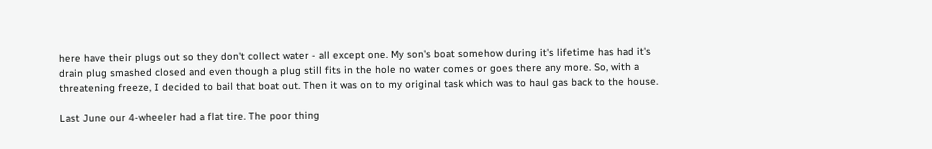here have their plugs out so they don't collect water - all except one. My son's boat somehow during it's lifetime has had it's drain plug smashed closed and even though a plug still fits in the hole no water comes or goes there any more. So, with a threatening freeze, I decided to bail that boat out. Then it was on to my original task which was to haul gas back to the house.

Last June our 4-wheeler had a flat tire. The poor thing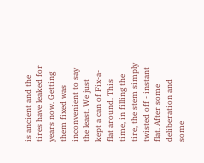is ancient and the tires have leaked for years now. Getting them fixed was inconvenient to say the least. We just kept a can of Fix-a-flat around. This time, in filling the tire, the stem simply twisted off - instant flat. After some deliberation and some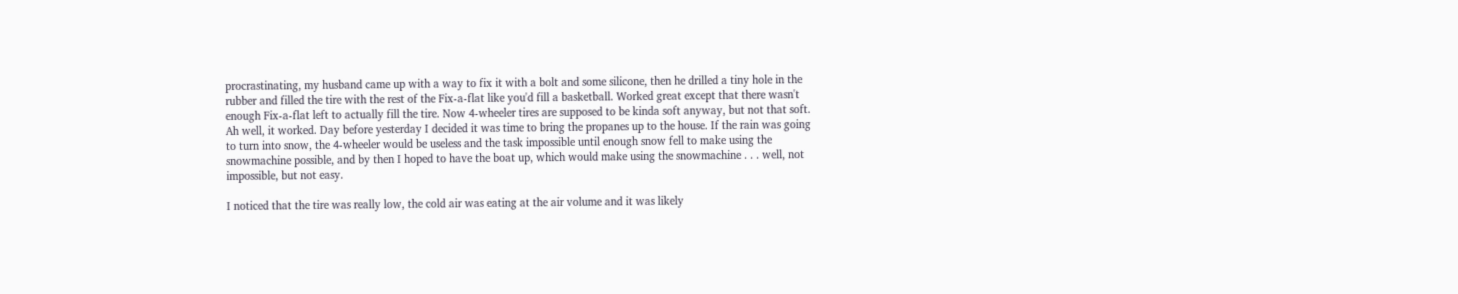procrastinating, my husband came up with a way to fix it with a bolt and some silicone, then he drilled a tiny hole in the rubber and filled the tire with the rest of the Fix-a-flat like you'd fill a basketball. Worked great except that there wasn't enough Fix-a-flat left to actually fill the tire. Now 4-wheeler tires are supposed to be kinda soft anyway, but not that soft. Ah well, it worked. Day before yesterday I decided it was time to bring the propanes up to the house. If the rain was going to turn into snow, the 4-wheeler would be useless and the task impossible until enough snow fell to make using the snowmachine possible, and by then I hoped to have the boat up, which would make using the snowmachine . . . well, not impossible, but not easy.

I noticed that the tire was really low, the cold air was eating at the air volume and it was likely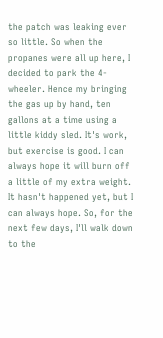the patch was leaking ever so little. So when the propanes were all up here, I decided to park the 4-wheeler. Hence my bringing the gas up by hand, ten gallons at a time using a little kiddy sled. It's work, but exercise is good. I can always hope it will burn off a little of my extra weight. It hasn't happened yet, but I can always hope. So, for the next few days, I'll walk down to the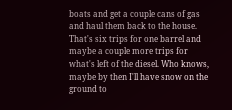boats and get a couple cans of gas and haul them back to the house. That's six trips for one barrel and maybe a couple more trips for what's left of the diesel. Who knows, maybe by then I'll have snow on the ground to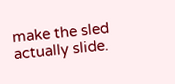make the sled actually slide.